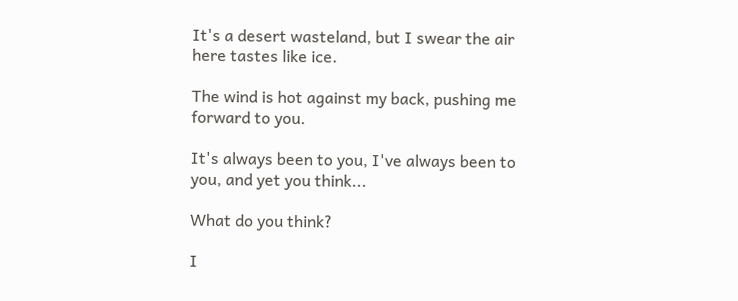It's a desert wasteland, but I swear the air here tastes like ice.

The wind is hot against my back, pushing me forward to you.

It's always been to you, I've always been to you, and yet you think...

What do you think?

I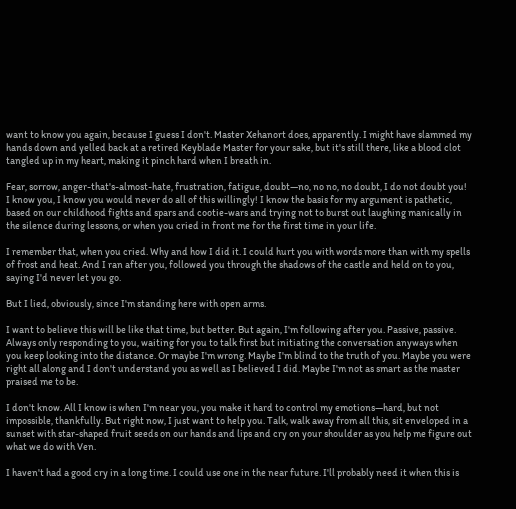want to know you again, because I guess I don't. Master Xehanort does, apparently. I might have slammed my hands down and yelled back at a retired Keyblade Master for your sake, but it's still there, like a blood clot tangled up in my heart, making it pinch hard when I breath in.

Fear, sorrow, anger-that's-almost-hate, frustration, fatigue, doubt—no, no no, no doubt, I do not doubt you! I know you, I know you would never do all of this willingly! I know the basis for my argument is pathetic, based on our childhood fights and spars and cootie-wars and trying not to burst out laughing manically in the silence during lessons, or when you cried in front me for the first time in your life.

I remember that, when you cried. Why and how I did it. I could hurt you with words more than with my spells of frost and heat. And I ran after you, followed you through the shadows of the castle and held on to you, saying I'd never let you go.

But I lied, obviously, since I'm standing here with open arms.

I want to believe this will be like that time, but better. But again, I'm following after you. Passive, passive. Always only responding to you, waiting for you to talk first but initiating the conversation anyways when you keep looking into the distance. Or maybe I'm wrong. Maybe I'm blind to the truth of you. Maybe you were right all along and I don't understand you as well as I believed I did. Maybe I'm not as smart as the master praised me to be.

I don't know. All I know is when I'm near you, you make it hard to control my emotions—hard, but not impossible, thankfully. But right now, I just want to help you. Talk, walk away from all this, sit enveloped in a sunset with star-shaped fruit seeds on our hands and lips and cry on your shoulder as you help me figure out what we do with Ven.

I haven't had a good cry in a long time. I could use one in the near future. I'll probably need it when this is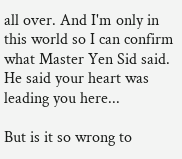all over. And I'm only in this world so I can confirm what Master Yen Sid said. He said your heart was leading you here...

But is it so wrong to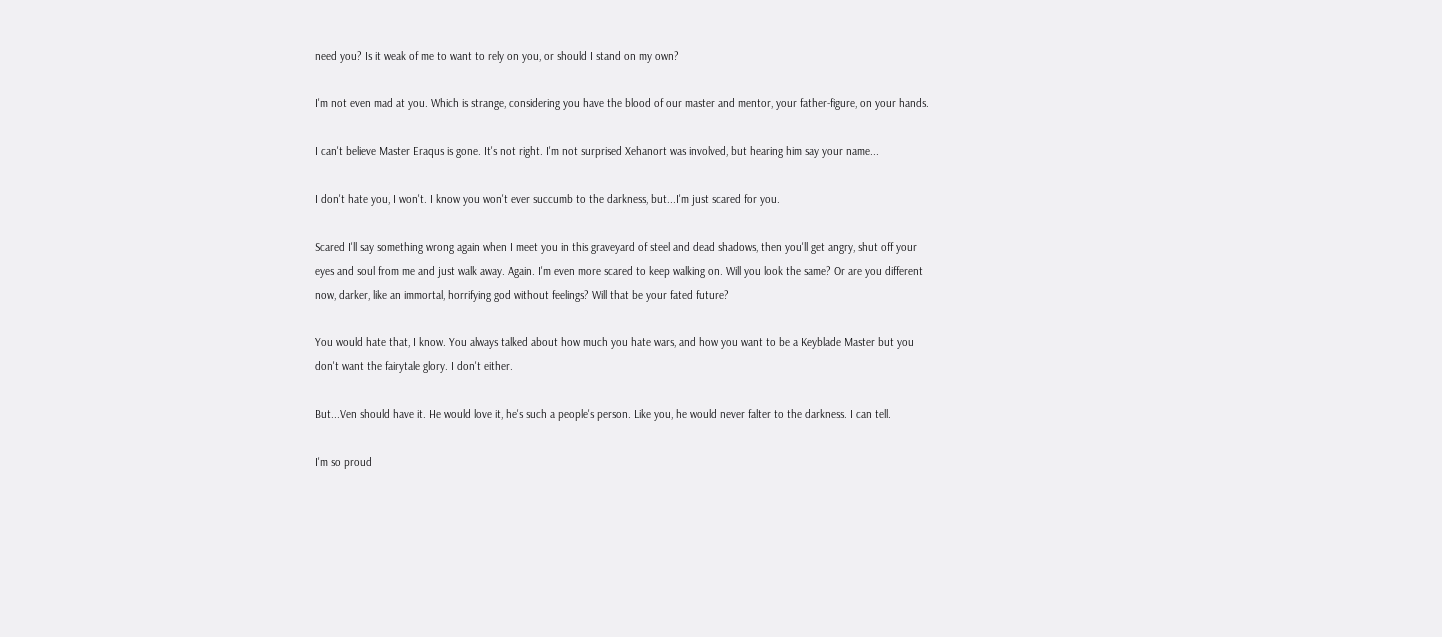need you? Is it weak of me to want to rely on you, or should I stand on my own?

I'm not even mad at you. Which is strange, considering you have the blood of our master and mentor, your father-figure, on your hands.

I can't believe Master Eraqus is gone. It's not right. I'm not surprised Xehanort was involved, but hearing him say your name...

I don't hate you, I won't. I know you won't ever succumb to the darkness, but...I'm just scared for you.

Scared I'll say something wrong again when I meet you in this graveyard of steel and dead shadows, then you'll get angry, shut off your eyes and soul from me and just walk away. Again. I'm even more scared to keep walking on. Will you look the same? Or are you different now, darker, like an immortal, horrifying god without feelings? Will that be your fated future?

You would hate that, I know. You always talked about how much you hate wars, and how you want to be a Keyblade Master but you don't want the fairytale glory. I don't either.

But...Ven should have it. He would love it, he's such a people's person. Like you, he would never falter to the darkness. I can tell.

I'm so proud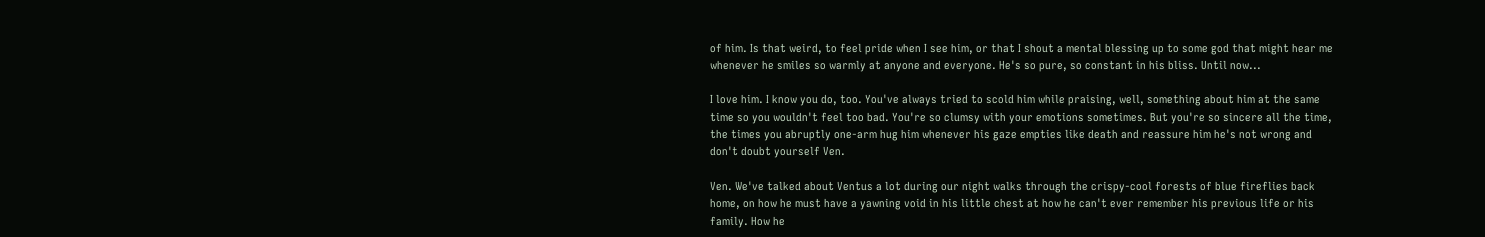of him. Is that weird, to feel pride when I see him, or that I shout a mental blessing up to some god that might hear me whenever he smiles so warmly at anyone and everyone. He's so pure, so constant in his bliss. Until now...

I love him. I know you do, too. You've always tried to scold him while praising, well, something about him at the same time so you wouldn't feel too bad. You're so clumsy with your emotions sometimes. But you're so sincere all the time, the times you abruptly one-arm hug him whenever his gaze empties like death and reassure him he's not wrong and don't doubt yourself Ven.

Ven. We've talked about Ventus a lot during our night walks through the crispy-cool forests of blue fireflies back home, on how he must have a yawning void in his little chest at how he can't ever remember his previous life or his family. How he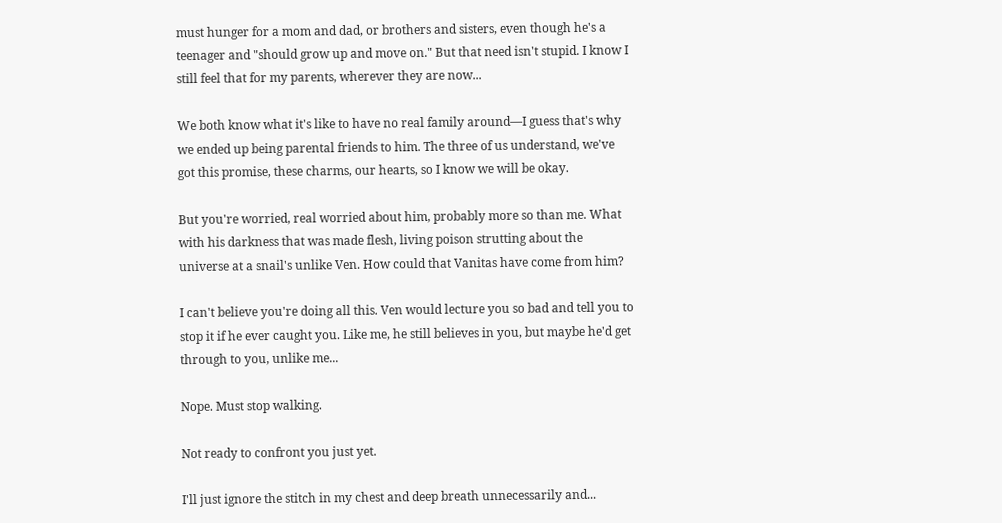must hunger for a mom and dad, or brothers and sisters, even though he's a teenager and "should grow up and move on." But that need isn't stupid. I know I still feel that for my parents, wherever they are now...

We both know what it's like to have no real family around—I guess that's why we ended up being parental friends to him. The three of us understand, we've got this promise, these charms, our hearts, so I know we will be okay.

But you're worried, real worried about him, probably more so than me. What with his darkness that was made flesh, living poison strutting about the universe at a snail's unlike Ven. How could that Vanitas have come from him?

I can't believe you're doing all this. Ven would lecture you so bad and tell you to stop it if he ever caught you. Like me, he still believes in you, but maybe he'd get through to you, unlike me...

Nope. Must stop walking.

Not ready to confront you just yet.

I'll just ignore the stitch in my chest and deep breath unnecessarily and...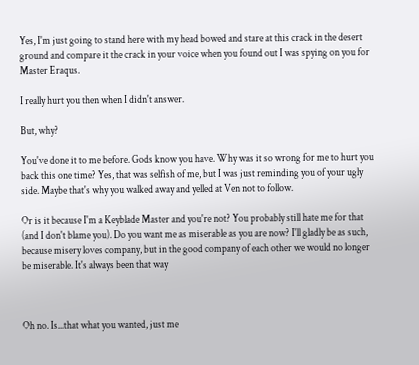Yes, I'm just going to stand here with my head bowed and stare at this crack in the desert ground and compare it the crack in your voice when you found out I was spying on you for Master Eraqus.

I really hurt you then when I didn't answer.

But, why?

You've done it to me before. Gods know you have. Why was it so wrong for me to hurt you back this one time? Yes, that was selfish of me, but I was just reminding you of your ugly side. Maybe that's why you walked away and yelled at Ven not to follow.

Or is it because I'm a Keyblade Master and you're not? You probably still hate me for that (and I don't blame you). Do you want me as miserable as you are now? I'll gladly be as such, because misery loves company, but in the good company of each other we would no longer be miserable. It's always been that way



Oh no. Is...that what you wanted, just me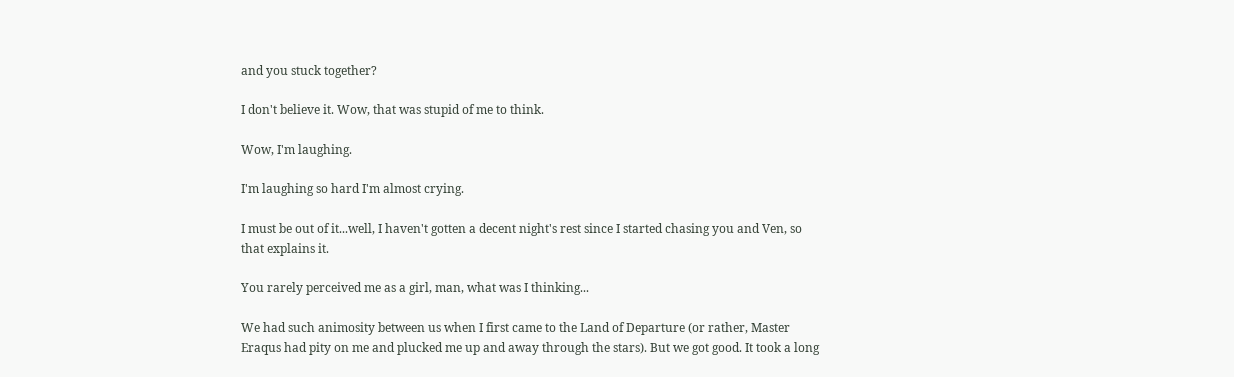and you stuck together?

I don't believe it. Wow, that was stupid of me to think.

Wow, I'm laughing.

I'm laughing so hard I'm almost crying.

I must be out of it...well, I haven't gotten a decent night's rest since I started chasing you and Ven, so that explains it.

You rarely perceived me as a girl, man, what was I thinking...

We had such animosity between us when I first came to the Land of Departure (or rather, Master Eraqus had pity on me and plucked me up and away through the stars). But we got good. It took a long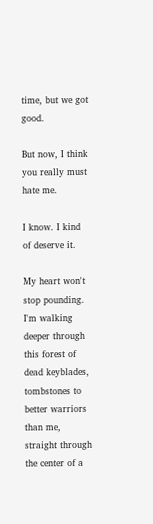time, but we got good.

But now, I think you really must hate me.

I know. I kind of deserve it.

My heart won't stop pounding. I'm walking deeper through this forest of dead keyblades, tombstones to better warriors than me, straight through the center of a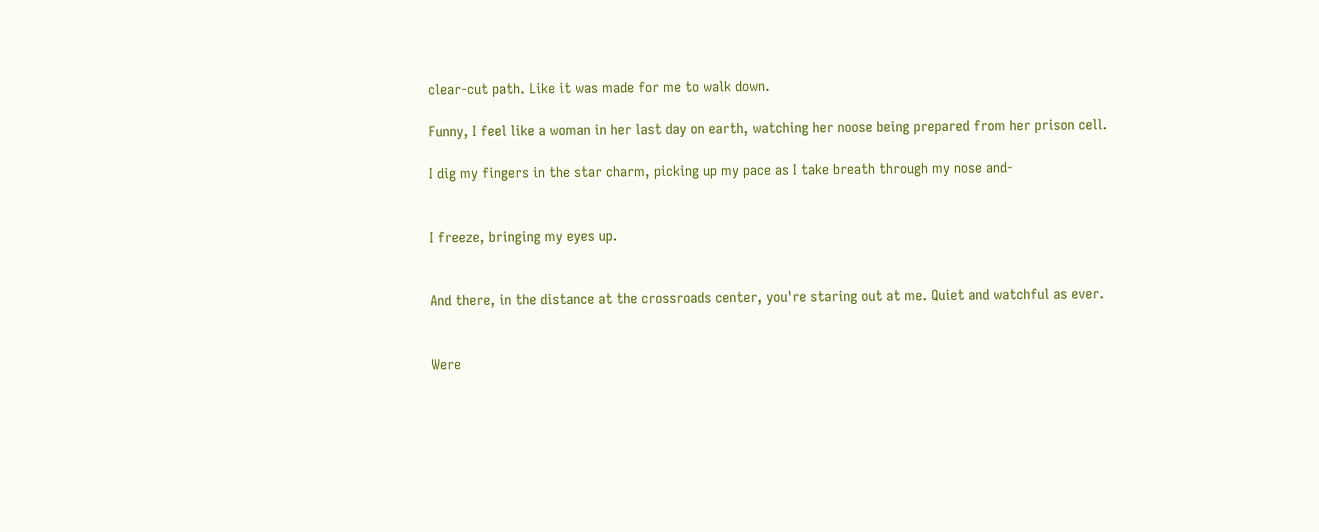clear-cut path. Like it was made for me to walk down.

Funny, I feel like a woman in her last day on earth, watching her noose being prepared from her prison cell.

I dig my fingers in the star charm, picking up my pace as I take breath through my nose and-


I freeze, bringing my eyes up.


And there, in the distance at the crossroads center, you're staring out at me. Quiet and watchful as ever.


Were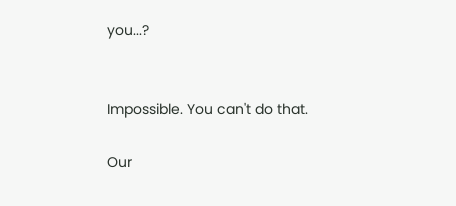you...?


Impossible. You can't do that.

Our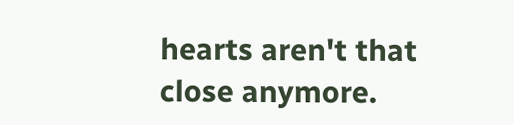hearts aren't that close anymore.